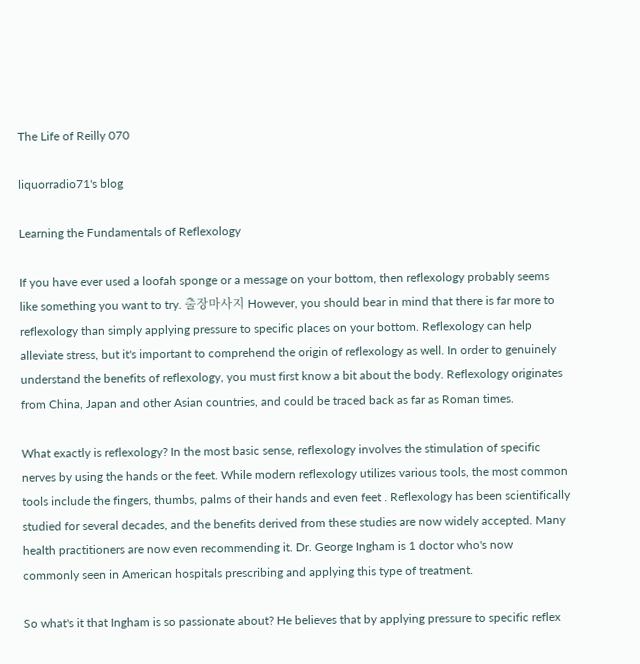The Life of Reilly 070

liquorradio71's blog

Learning the Fundamentals of Reflexology

If you have ever used a loofah sponge or a message on your bottom, then reflexology probably seems like something you want to try. 출장마사지 However, you should bear in mind that there is far more to reflexology than simply applying pressure to specific places on your bottom. Reflexology can help alleviate stress, but it's important to comprehend the origin of reflexology as well. In order to genuinely understand the benefits of reflexology, you must first know a bit about the body. Reflexology originates from China, Japan and other Asian countries, and could be traced back as far as Roman times.

What exactly is reflexology? In the most basic sense, reflexology involves the stimulation of specific nerves by using the hands or the feet. While modern reflexology utilizes various tools, the most common tools include the fingers, thumbs, palms of their hands and even feet . Reflexology has been scientifically studied for several decades, and the benefits derived from these studies are now widely accepted. Many health practitioners are now even recommending it. Dr. George Ingham is 1 doctor who's now commonly seen in American hospitals prescribing and applying this type of treatment.

So what's it that Ingham is so passionate about? He believes that by applying pressure to specific reflex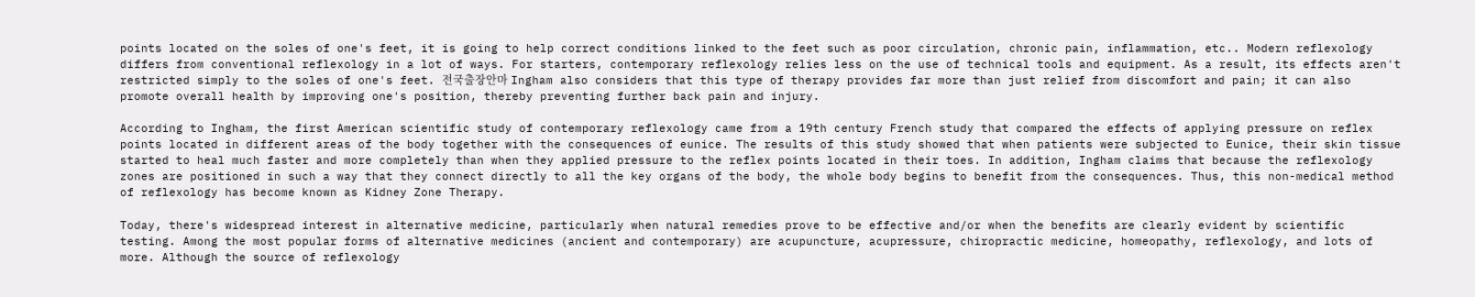points located on the soles of one's feet, it is going to help correct conditions linked to the feet such as poor circulation, chronic pain, inflammation, etc.. Modern reflexology differs from conventional reflexology in a lot of ways. For starters, contemporary reflexology relies less on the use of technical tools and equipment. As a result, its effects aren't restricted simply to the soles of one's feet. 전국출장안마 Ingham also considers that this type of therapy provides far more than just relief from discomfort and pain; it can also promote overall health by improving one's position, thereby preventing further back pain and injury.

According to Ingham, the first American scientific study of contemporary reflexology came from a 19th century French study that compared the effects of applying pressure on reflex points located in different areas of the body together with the consequences of eunice. The results of this study showed that when patients were subjected to Eunice, their skin tissue started to heal much faster and more completely than when they applied pressure to the reflex points located in their toes. In addition, Ingham claims that because the reflexology zones are positioned in such a way that they connect directly to all the key organs of the body, the whole body begins to benefit from the consequences. Thus, this non-medical method of reflexology has become known as Kidney Zone Therapy.

Today, there's widespread interest in alternative medicine, particularly when natural remedies prove to be effective and/or when the benefits are clearly evident by scientific testing. Among the most popular forms of alternative medicines (ancient and contemporary) are acupuncture, acupressure, chiropractic medicine, homeopathy, reflexology, and lots of more. Although the source of reflexology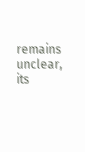remains unclear, its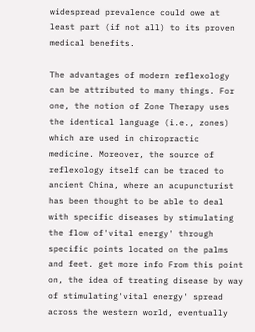widespread prevalence could owe at least part (if not all) to its proven medical benefits.

The advantages of modern reflexology can be attributed to many things. For one, the notion of Zone Therapy uses the identical language (i.e., zones) which are used in chiropractic medicine. Moreover, the source of reflexology itself can be traced to ancient China, where an acupuncturist has been thought to be able to deal with specific diseases by stimulating the flow of'vital energy' through specific points located on the palms and feet. get more info From this point on, the idea of treating disease by way of stimulating'vital energy' spread across the western world, eventually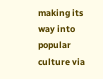making its way into popular culture via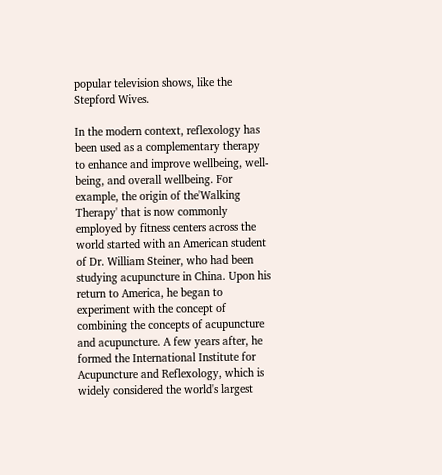popular television shows, like the Stepford Wives.

In the modern context, reflexology has been used as a complementary therapy to enhance and improve wellbeing, well-being, and overall wellbeing. For example, the origin of the'Walking Therapy' that is now commonly employed by fitness centers across the world started with an American student of Dr. William Steiner, who had been studying acupuncture in China. Upon his return to America, he began to experiment with the concept of combining the concepts of acupuncture and acupuncture. A few years after, he formed the International Institute for Acupuncture and Reflexology, which is widely considered the world's largest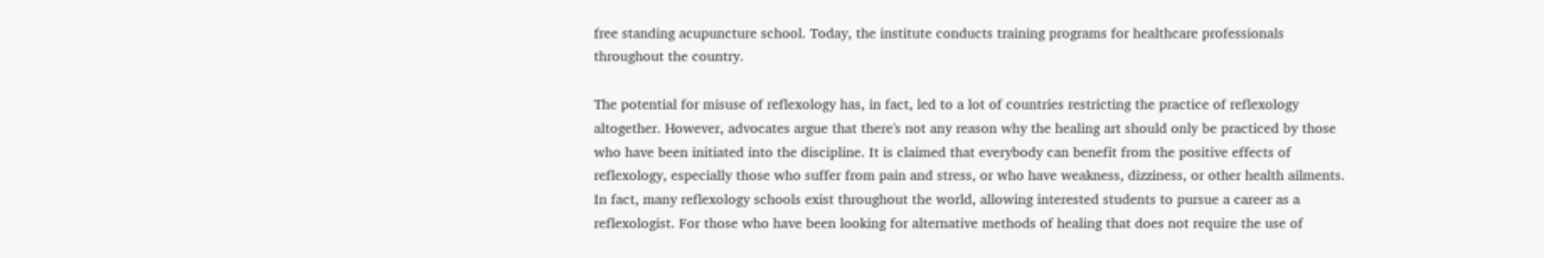free standing acupuncture school. Today, the institute conducts training programs for healthcare professionals throughout the country.

The potential for misuse of reflexology has, in fact, led to a lot of countries restricting the practice of reflexology altogether. However, advocates argue that there's not any reason why the healing art should only be practiced by those who have been initiated into the discipline. It is claimed that everybody can benefit from the positive effects of reflexology, especially those who suffer from pain and stress, or who have weakness, dizziness, or other health ailments. In fact, many reflexology schools exist throughout the world, allowing interested students to pursue a career as a reflexologist. For those who have been looking for alternative methods of healing that does not require the use of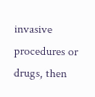invasive procedures or drugs, then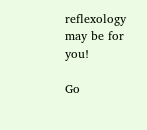reflexology may be for you!

Go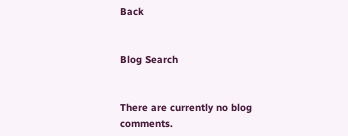Back


Blog Search


There are currently no blog comments.